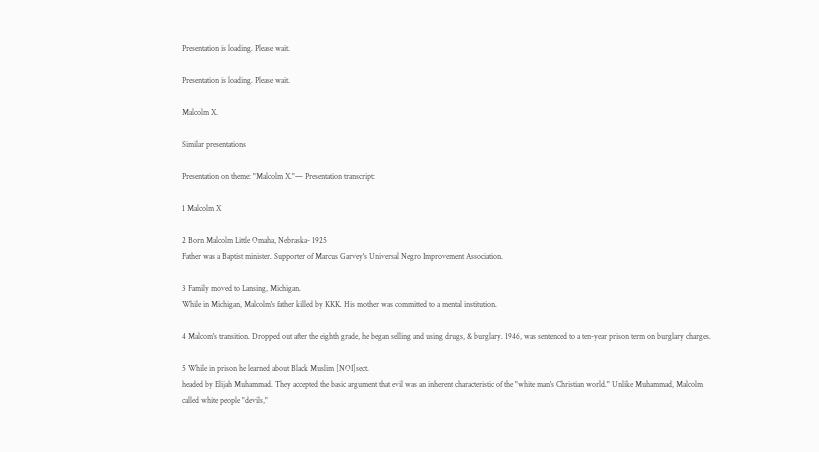Presentation is loading. Please wait.

Presentation is loading. Please wait.

Malcolm X.

Similar presentations

Presentation on theme: "Malcolm X."— Presentation transcript:

1 Malcolm X

2 Born Malcolm Little Omaha, Nebraska- 1925
Father was a Baptist minister. Supporter of Marcus Garvey's Universal Negro Improvement Association.

3 Family moved to Lansing, Michigan.
While in Michigan, Malcolm's father killed by KKK. His mother was committed to a mental institution.

4 Malcom's transition. Dropped out after the eighth grade, he began selling and using drugs, & burglary. 1946, was sentenced to a ten-year prison term on burglary charges.

5 While in prison he learned about Black Muslim [NOI]sect.
headed by Elijah Muhammad. They accepted the basic argument that evil was an inherent characteristic of the "white man's Christian world." Unlike Muhammad, Malcolm called white people "devils,"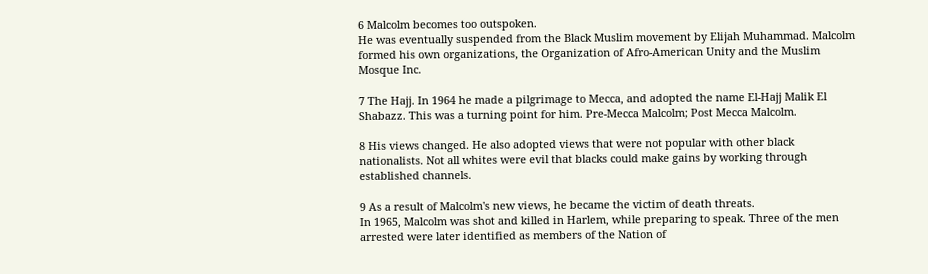6 Malcolm becomes too outspoken.
He was eventually suspended from the Black Muslim movement by Elijah Muhammad. Malcolm formed his own organizations, the Organization of Afro-American Unity and the Muslim Mosque Inc.

7 The Hajj. In 1964 he made a pilgrimage to Mecca, and adopted the name El-Hajj Malik El Shabazz. This was a turning point for him. Pre-Mecca Malcolm; Post Mecca Malcolm.

8 His views changed. He also adopted views that were not popular with other black nationalists. Not all whites were evil that blacks could make gains by working through established channels.

9 As a result of Malcolm's new views, he became the victim of death threats.
In 1965, Malcolm was shot and killed in Harlem, while preparing to speak. Three of the men arrested were later identified as members of the Nation of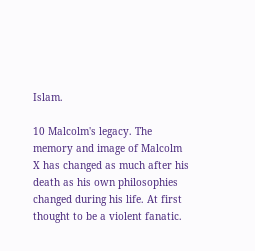Islam.

10 Malcolm's legacy. The memory and image of Malcolm X has changed as much after his death as his own philosophies changed during his life. At first thought to be a violent fanatic.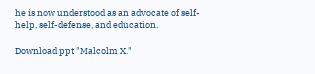he is now understood as an advocate of self- help, self-defense, and education.

Download ppt "Malcolm X."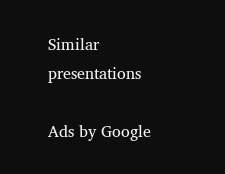Similar presentations

Ads by Google